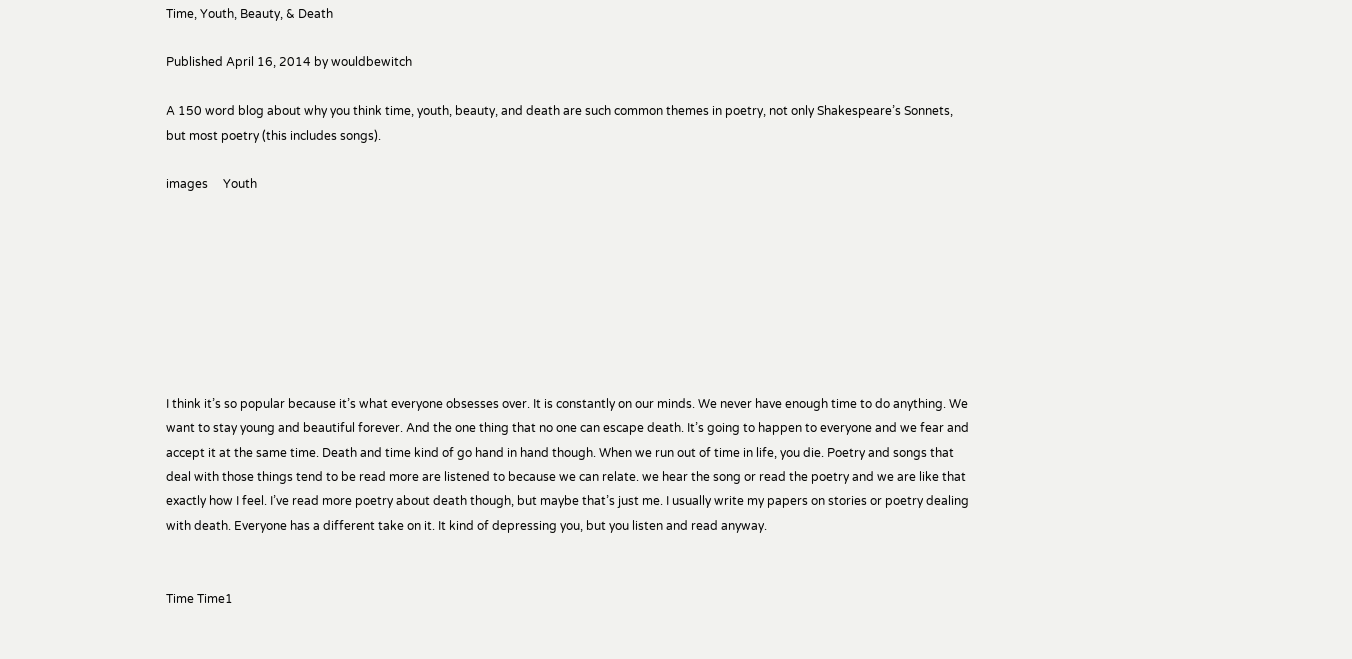Time, Youth, Beauty, & Death

Published April 16, 2014 by wouldbewitch

A 150 word blog about why you think time, youth, beauty, and death are such common themes in poetry, not only Shakespeare’s Sonnets, but most poetry (this includes songs).

images     Youth








I think it’s so popular because it’s what everyone obsesses over. It is constantly on our minds. We never have enough time to do anything. We want to stay young and beautiful forever. And the one thing that no one can escape death. It’s going to happen to everyone and we fear and accept it at the same time. Death and time kind of go hand in hand though. When we run out of time in life, you die. Poetry and songs that deal with those things tend to be read more are listened to because we can relate. we hear the song or read the poetry and we are like that exactly how I feel. I’ve read more poetry about death though, but maybe that’s just me. I usually write my papers on stories or poetry dealing with death. Everyone has a different take on it. It kind of depressing you, but you listen and read anyway.


Time Time1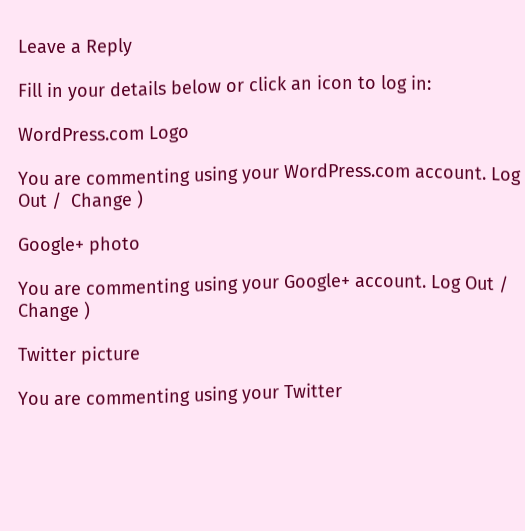Leave a Reply

Fill in your details below or click an icon to log in:

WordPress.com Logo

You are commenting using your WordPress.com account. Log Out /  Change )

Google+ photo

You are commenting using your Google+ account. Log Out /  Change )

Twitter picture

You are commenting using your Twitter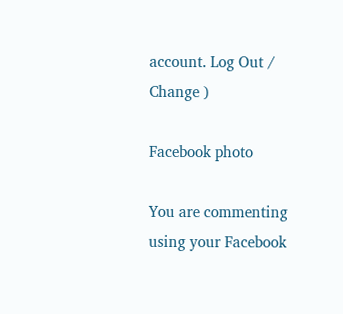account. Log Out /  Change )

Facebook photo

You are commenting using your Facebook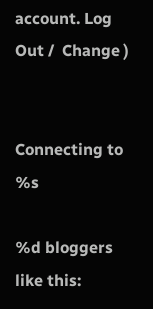account. Log Out /  Change )


Connecting to %s

%d bloggers like this: